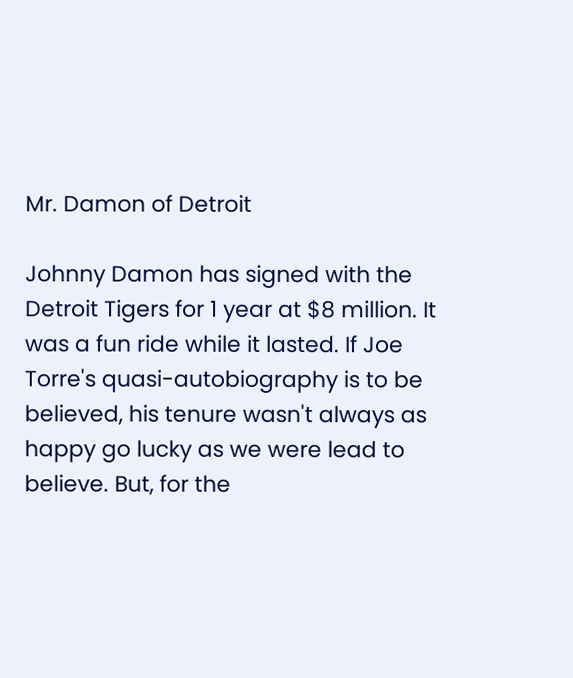Mr. Damon of Detroit

Johnny Damon has signed with the Detroit Tigers for 1 year at $8 million. It was a fun ride while it lasted. If Joe Torre's quasi-autobiography is to be believed, his tenure wasn't always as happy go lucky as we were lead to believe. But, for the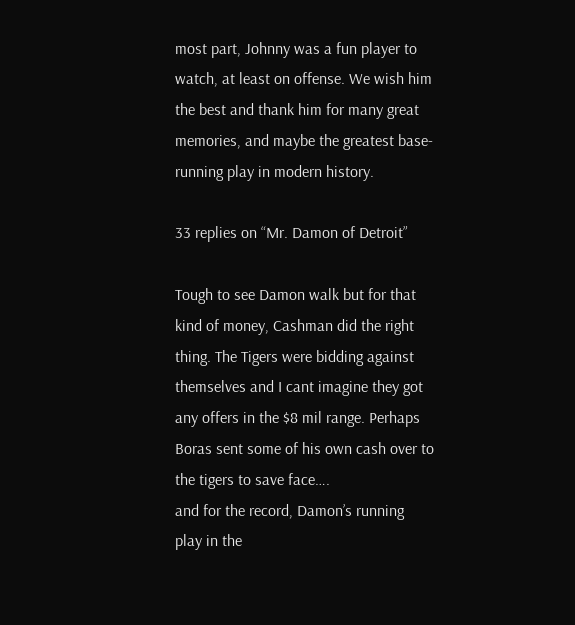most part, Johnny was a fun player to watch, at least on offense. We wish him the best and thank him for many great memories, and maybe the greatest base-running play in modern history.

33 replies on “Mr. Damon of Detroit”

Tough to see Damon walk but for that kind of money, Cashman did the right thing. The Tigers were bidding against themselves and I cant imagine they got any offers in the $8 mil range. Perhaps Boras sent some of his own cash over to the tigers to save face….
and for the record, Damon’s running play in the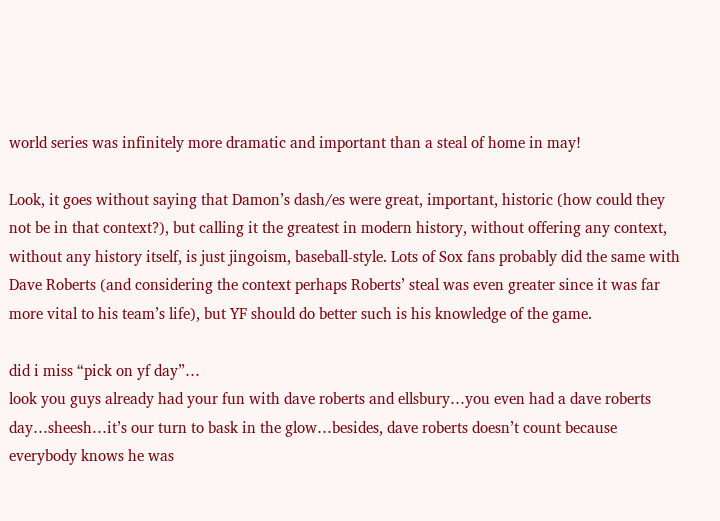world series was infinitely more dramatic and important than a steal of home in may!

Look, it goes without saying that Damon’s dash/es were great, important, historic (how could they not be in that context?), but calling it the greatest in modern history, without offering any context, without any history itself, is just jingoism, baseball-style. Lots of Sox fans probably did the same with Dave Roberts (and considering the context perhaps Roberts’ steal was even greater since it was far more vital to his team’s life), but YF should do better such is his knowledge of the game.

did i miss “pick on yf day”…
look you guys already had your fun with dave roberts and ellsbury…you even had a dave roberts day…sheesh…it’s our turn to bask in the glow…besides, dave roberts doesn’t count because everybody knows he was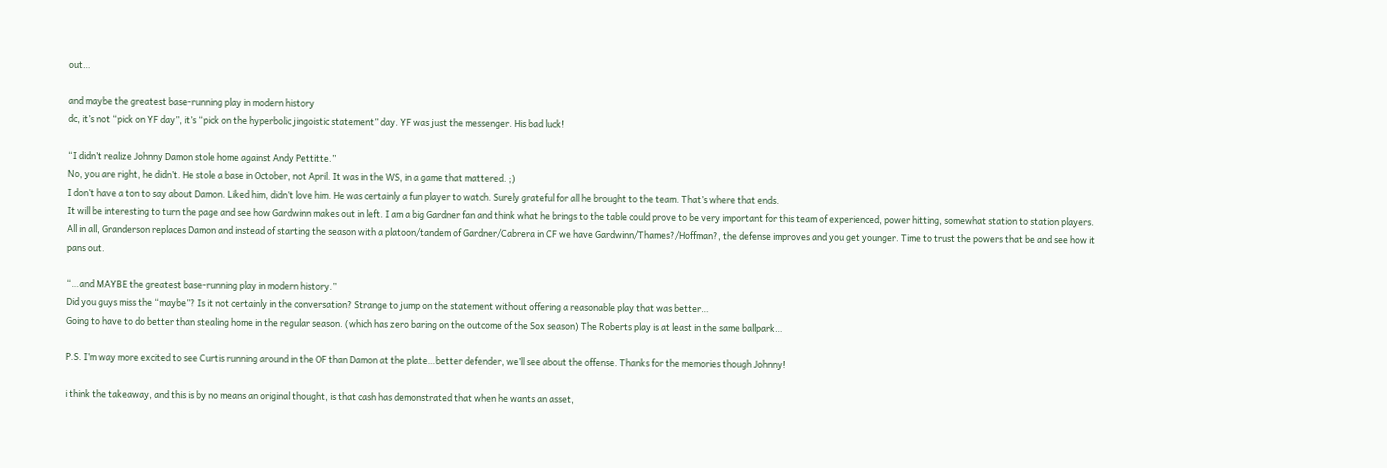out…

and maybe the greatest base-running play in modern history
dc, it’s not “pick on YF day”, it’s “pick on the hyperbolic jingoistic statement” day. YF was just the messenger. His bad luck!

“I didn’t realize Johnny Damon stole home against Andy Pettitte.”
No, you are right, he didn’t. He stole a base in October, not April. It was in the WS, in a game that mattered. ;)
I don’t have a ton to say about Damon. Liked him, didn’t love him. He was certainly a fun player to watch. Surely grateful for all he brought to the team. That’s where that ends.
It will be interesting to turn the page and see how Gardwinn makes out in left. I am a big Gardner fan and think what he brings to the table could prove to be very important for this team of experienced, power hitting, somewhat station to station players.
All in all, Granderson replaces Damon and instead of starting the season with a platoon/tandem of Gardner/Cabrera in CF we have Gardwinn/Thames?/Hoffman?, the defense improves and you get younger. Time to trust the powers that be and see how it pans out.

“…and MAYBE the greatest base-running play in modern history.”
Did you guys miss the “maybe”? Is it not certainly in the conversation? Strange to jump on the statement without offering a reasonable play that was better…
Going to have to do better than stealing home in the regular season. (which has zero baring on the outcome of the Sox season) The Roberts play is at least in the same ballpark…

P.S. I’m way more excited to see Curtis running around in the OF than Damon at the plate…better defender, we’ll see about the offense. Thanks for the memories though Johnny!

i think the takeaway, and this is by no means an original thought, is that cash has demonstrated that when he wants an asset,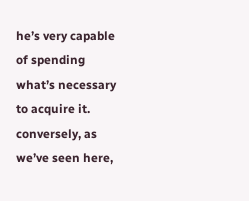he’s very capable of spending what’s necessary to acquire it. conversely, as we’ve seen here,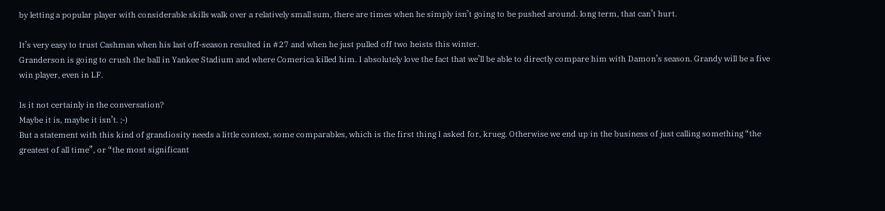by letting a popular player with considerable skills walk over a relatively small sum, there are times when he simply isn’t going to be pushed around. long term, that can’t hurt.

It’s very easy to trust Cashman when his last off-season resulted in #27 and when he just pulled off two heists this winter.
Granderson is going to crush the ball in Yankee Stadium and where Comerica killed him. I absolutely love the fact that we’ll be able to directly compare him with Damon’s season. Grandy will be a five win player, even in LF.

Is it not certainly in the conversation?
Maybe it is, maybe it isn’t. ;-)
But a statement with this kind of grandiosity needs a little context, some comparables, which is the first thing I asked for, krueg. Otherwise we end up in the business of just calling something “the greatest of all time”, or “the most significant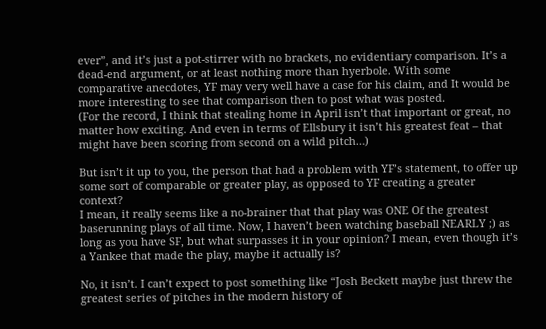ever”, and it’s just a pot-stirrer with no brackets, no evidentiary comparison. It’s a dead-end argument, or at least nothing more than hyerbole. With some comparative anecdotes, YF may very well have a case for his claim, and It would be more interesting to see that comparison then to post what was posted.
(For the record, I think that stealing home in April isn’t that important or great, no matter how exciting. And even in terms of Ellsbury it isn’t his greatest feat – that might have been scoring from second on a wild pitch…)

But isn’t it up to you, the person that had a problem with YF’s statement, to offer up some sort of comparable or greater play, as opposed to YF creating a greater context?
I mean, it really seems like a no-brainer that that play was ONE Of the greatest baserunning plays of all time. Now, I haven’t been watching baseball NEARLY ;) as long as you have SF, but what surpasses it in your opinion? I mean, even though it’s a Yankee that made the play, maybe it actually is?

No, it isn’t. I can’t expect to post something like “Josh Beckett maybe just threw the greatest series of pitches in the modern history of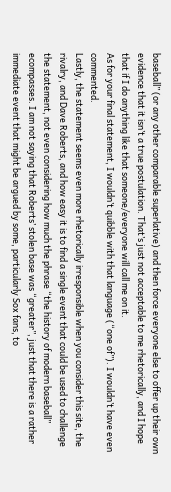baseball” (or any other comparable superlative) and then force everyone else to offer up their own evidence that it isn’t a true postulation. That’s just not acceptable to me rhetorically, and I hope that if I do anything like that someone/everyone will call me on it.
As for your final statement, I wouldn’t quibble with that language (“one of”). I wouldn’t have even commented.
Lastly, the statement seems even more rhetorically irresponsible when you consider this site, the rivalry, and Dave Roberts, and how easy it is to find a single event that could be used to challenge the statement, not even considering how much the phrase “the history of modern baseball” ecompasses. I am not saying that Roberts’ stolen base was “greater”, just that there is a rather immediate event that might be argued by some, particularly Sox fans, to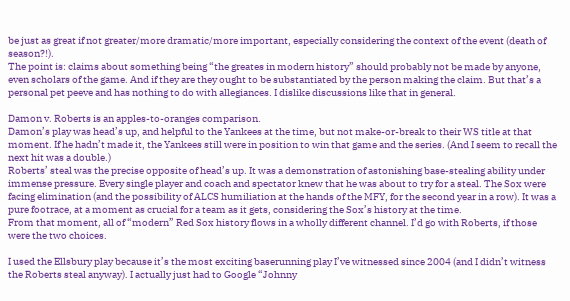be just as great if not greater/more dramatic/more important, especially considering the context of the event (death of season?!).
The point is: claims about something being “the greates in modern history” should probably not be made by anyone, even scholars of the game. And if they are they ought to be substantiated by the person making the claim. But that’s a personal pet peeve and has nothing to do with allegiances. I dislike discussions like that in general.

Damon v. Roberts is an apples-to-oranges comparison.
Damon’s play was head’s up, and helpful to the Yankees at the time, but not make-or-break to their WS title at that moment. If he hadn’t made it, the Yankees still were in position to win that game and the series. (And I seem to recall the next hit was a double.)
Roberts’ steal was the precise opposite of head’s up. It was a demonstration of astonishing base-stealing ability under immense pressure. Every single player and coach and spectator knew that he was about to try for a steal. The Sox were facing elimination (and the possibility of ALCS humiliation at the hands of the MFY, for the second year in a row). It was a pure footrace, at a moment as crucial for a team as it gets, considering the Sox’s history at the time.
From that moment, all of “modern” Red Sox history flows in a wholly different channel. I’d go with Roberts, if those were the two choices.

I used the Ellsbury play because it’s the most exciting baserunning play I’ve witnessed since 2004 (and I didn’t witness the Roberts steal anyway). I actually just had to Google “Johnny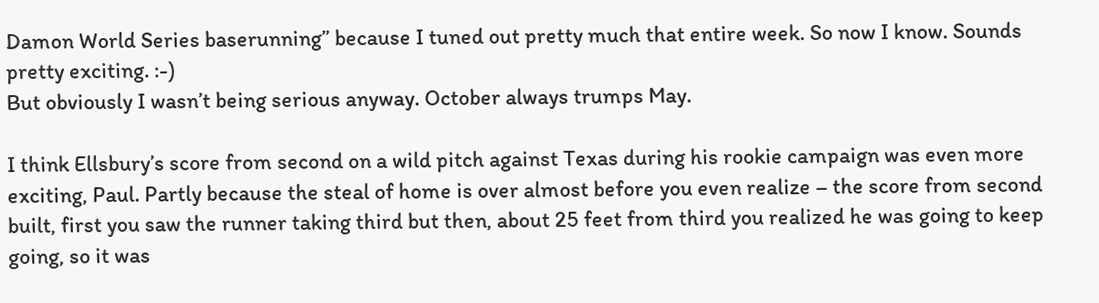Damon World Series baserunning” because I tuned out pretty much that entire week. So now I know. Sounds pretty exciting. :-)
But obviously I wasn’t being serious anyway. October always trumps May.

I think Ellsbury’s score from second on a wild pitch against Texas during his rookie campaign was even more exciting, Paul. Partly because the steal of home is over almost before you even realize – the score from second built, first you saw the runner taking third but then, about 25 feet from third you realized he was going to keep going, so it was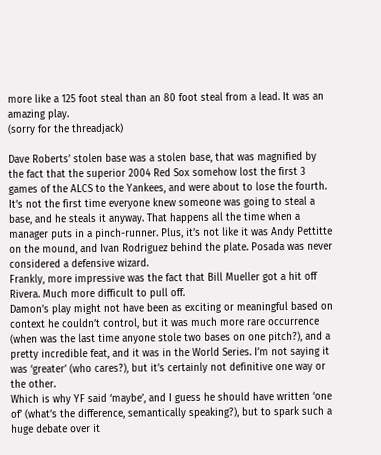more like a 125 foot steal than an 80 foot steal from a lead. It was an amazing play.
(sorry for the threadjack)

Dave Roberts’ stolen base was a stolen base, that was magnified by the fact that the superior 2004 Red Sox somehow lost the first 3 games of the ALCS to the Yankees, and were about to lose the fourth. It’s not the first time everyone knew someone was going to steal a base, and he steals it anyway. That happens all the time when a manager puts in a pinch-runner. Plus, it’s not like it was Andy Pettitte on the mound, and Ivan Rodriguez behind the plate. Posada was never considered a defensive wizard.
Frankly, more impressive was the fact that Bill Mueller got a hit off Rivera. Much more difficult to pull off.
Damon’s play might not have been as exciting or meaningful based on context he couldn’t control, but it was much more rare occurrence (when was the last time anyone stole two bases on one pitch?), and a pretty incredible feat, and it was in the World Series. I’m not saying it was ‘greater’ (who cares?), but it’s certainly not definitive one way or the other.
Which is why YF said ‘maybe’, and I guess he should have written ‘one of’ (what’s the difference, semantically speaking?), but to spark such a huge debate over it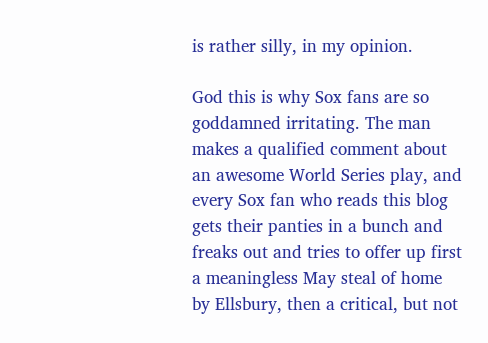is rather silly, in my opinion.

God this is why Sox fans are so goddamned irritating. The man makes a qualified comment about an awesome World Series play, and every Sox fan who reads this blog gets their panties in a bunch and freaks out and tries to offer up first a meaningless May steal of home by Ellsbury, then a critical, but not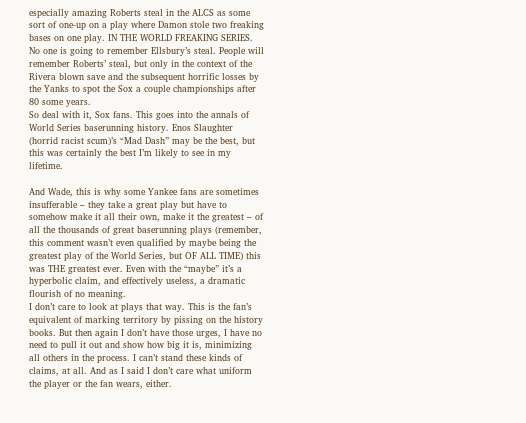especially amazing Roberts steal in the ALCS as some sort of one-up on a play where Damon stole two freaking bases on one play. IN THE WORLD FREAKING SERIES. No one is going to remember Ellsbury’s steal. People will remember Roberts’ steal, but only in the context of the Rivera blown save and the subsequent horrific losses by the Yanks to spot the Sox a couple championships after 80 some years.
So deal with it, Sox fans. This goes into the annals of World Series baserunning history. Enos Slaughter (horrid racist scum)’s “Mad Dash” may be the best, but this was certainly the best I’m likely to see in my lifetime.

And Wade, this is why some Yankee fans are sometimes insufferable – they take a great play but have to somehow make it all their own, make it the greatest – of all the thousands of great baserunning plays (remember, this comment wasn’t even qualified by maybe being the greatest play of the World Series, but OF ALL TIME) this was THE greatest ever. Even with the “maybe” it’s a hyperbolic claim, and effectively useless, a dramatic flourish of no meaning.
I don’t care to look at plays that way. This is the fan’s equivalent of marking territory by pissing on the history books. But then again I don’t have those urges, I have no need to pull it out and show how big it is, minimizing all others in the process. I can’t stand these kinds of claims, at all. And as I said I don’t care what uniform the player or the fan wears, either.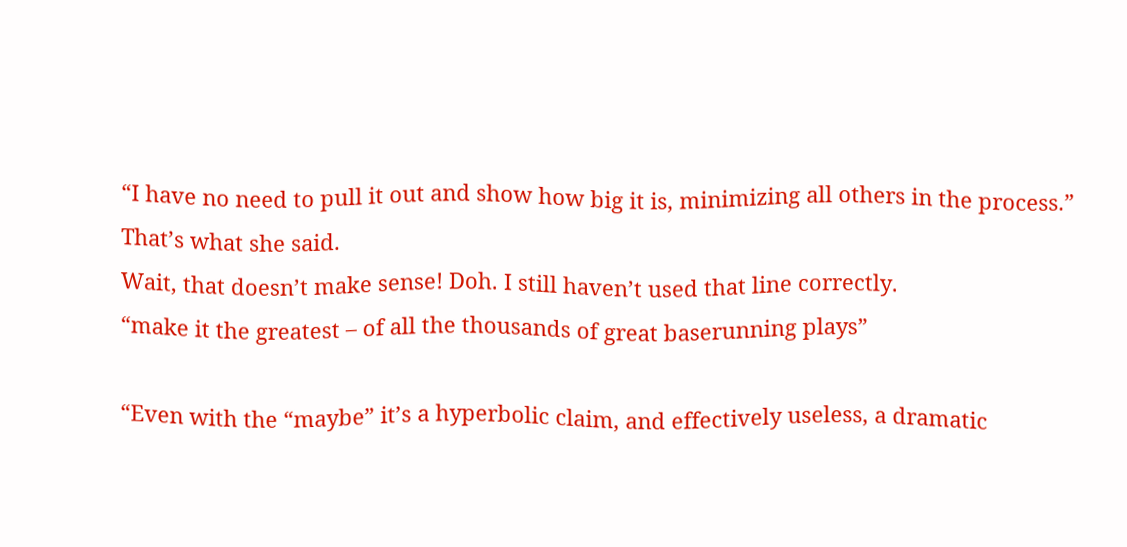“I have no need to pull it out and show how big it is, minimizing all others in the process.”
That’s what she said.
Wait, that doesn’t make sense! Doh. I still haven’t used that line correctly.
“make it the greatest – of all the thousands of great baserunning plays”

“Even with the “maybe” it’s a hyperbolic claim, and effectively useless, a dramatic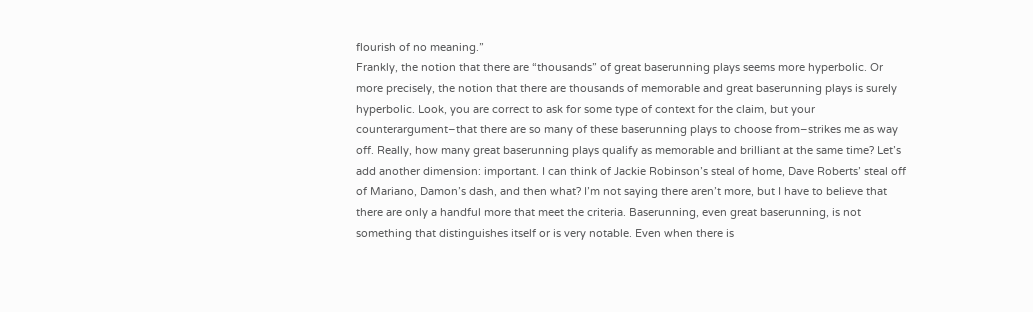flourish of no meaning.”
Frankly, the notion that there are “thousands” of great baserunning plays seems more hyperbolic. Or more precisely, the notion that there are thousands of memorable and great baserunning plays is surely hyperbolic. Look, you are correct to ask for some type of context for the claim, but your counterargument–that there are so many of these baserunning plays to choose from–strikes me as way off. Really, how many great baserunning plays qualify as memorable and brilliant at the same time? Let’s add another dimension: important. I can think of Jackie Robinson’s steal of home, Dave Roberts’ steal off of Mariano, Damon’s dash, and then what? I’m not saying there aren’t more, but I have to believe that there are only a handful more that meet the criteria. Baserunning, even great baserunning, is not something that distinguishes itself or is very notable. Even when there is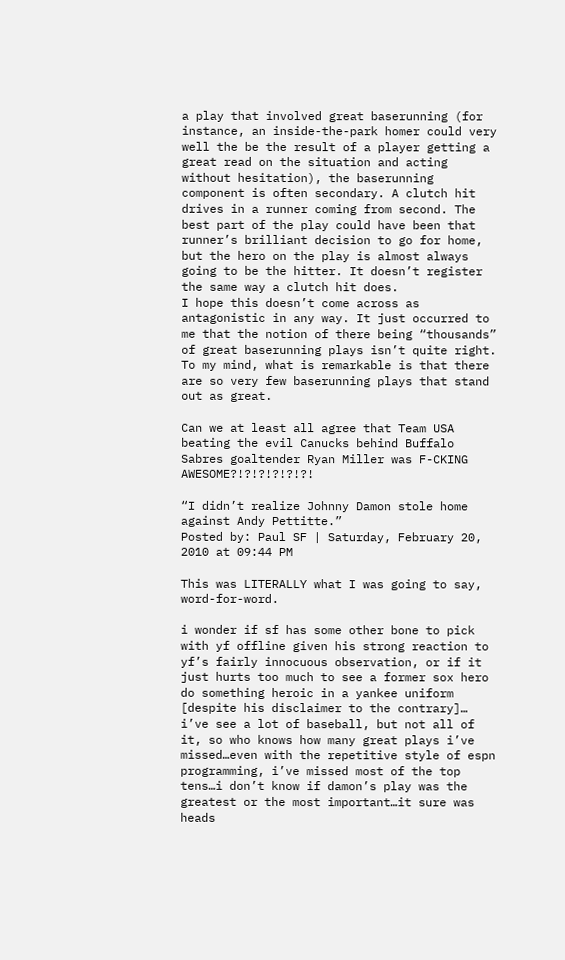a play that involved great baserunning (for instance, an inside-the-park homer could very well the be the result of a player getting a great read on the situation and acting without hesitation), the baserunning component is often secondary. A clutch hit drives in a runner coming from second. The best part of the play could have been that runner’s brilliant decision to go for home, but the hero on the play is almost always going to be the hitter. It doesn’t register the same way a clutch hit does.
I hope this doesn’t come across as antagonistic in any way. It just occurred to me that the notion of there being “thousands” of great baserunning plays isn’t quite right. To my mind, what is remarkable is that there are so very few baserunning plays that stand out as great.

Can we at least all agree that Team USA beating the evil Canucks behind Buffalo Sabres goaltender Ryan Miller was F-CKING AWESOME?!?!?!?!?!?!

“I didn’t realize Johnny Damon stole home against Andy Pettitte.”
Posted by: Paul SF | Saturday, February 20, 2010 at 09:44 PM

This was LITERALLY what I was going to say, word-for-word.

i wonder if sf has some other bone to pick with yf offline given his strong reaction to yf’s fairly innocuous observation, or if it just hurts too much to see a former sox hero do something heroic in a yankee uniform [despite his disclaimer to the contrary]…
i’ve see a lot of baseball, but not all of it, so who knows how many great plays i’ve missed…even with the repetitive style of espn programming, i’ve missed most of the top tens…i don’t know if damon’s play was the greatest or the most important…it sure was heads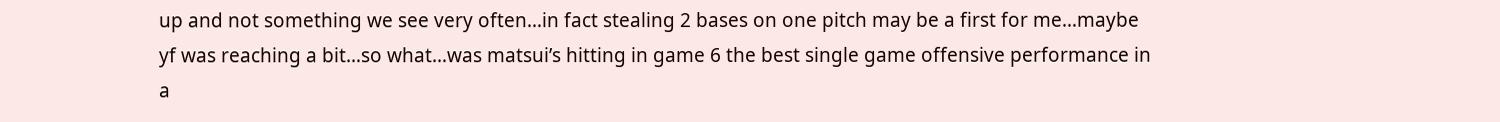up and not something we see very often…in fact stealing 2 bases on one pitch may be a first for me…maybe yf was reaching a bit…so what…was matsui’s hitting in game 6 the best single game offensive performance in a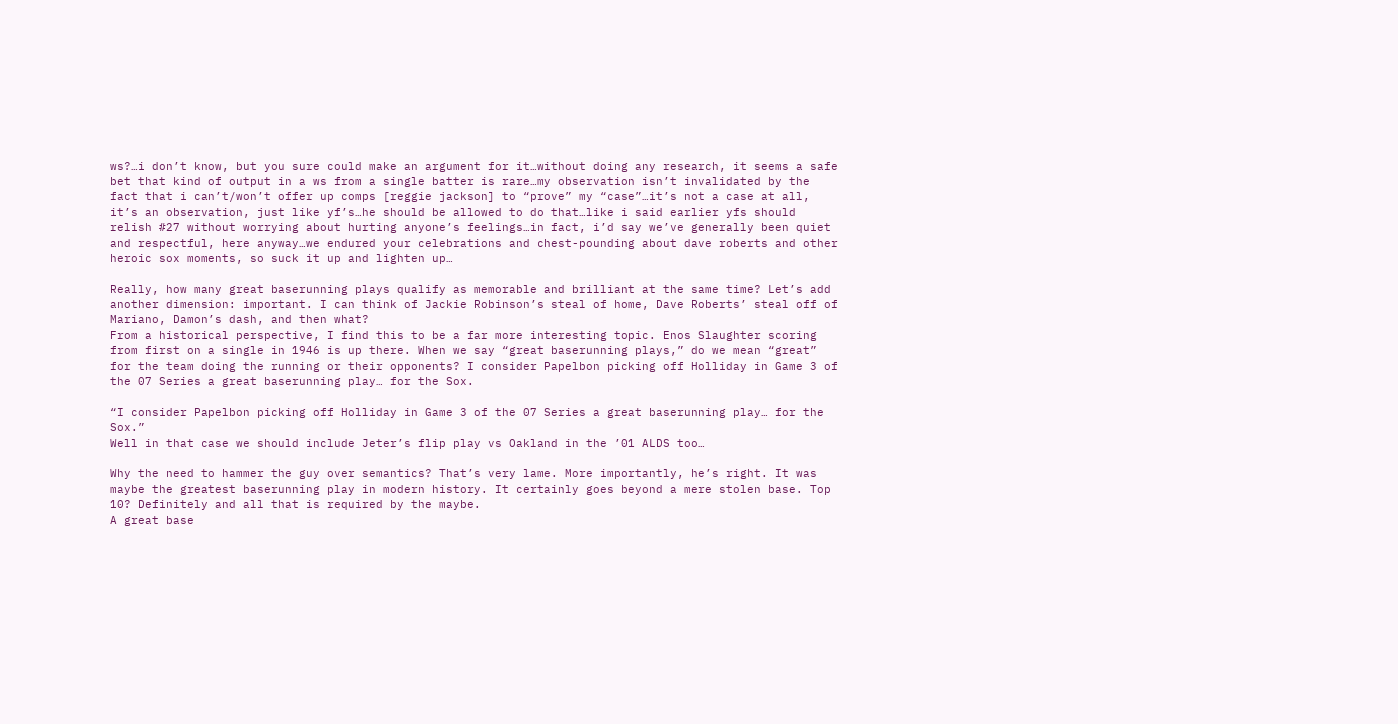ws?…i don’t know, but you sure could make an argument for it…without doing any research, it seems a safe bet that kind of output in a ws from a single batter is rare…my observation isn’t invalidated by the fact that i can’t/won’t offer up comps [reggie jackson] to “prove” my “case”…it’s not a case at all, it’s an observation, just like yf’s…he should be allowed to do that…like i said earlier yfs should relish #27 without worrying about hurting anyone’s feelings…in fact, i’d say we’ve generally been quiet and respectful, here anyway…we endured your celebrations and chest-pounding about dave roberts and other heroic sox moments, so suck it up and lighten up…

Really, how many great baserunning plays qualify as memorable and brilliant at the same time? Let’s add another dimension: important. I can think of Jackie Robinson’s steal of home, Dave Roberts’ steal off of Mariano, Damon’s dash, and then what?
From a historical perspective, I find this to be a far more interesting topic. Enos Slaughter scoring from first on a single in 1946 is up there. When we say “great baserunning plays,” do we mean “great” for the team doing the running or their opponents? I consider Papelbon picking off Holliday in Game 3 of the 07 Series a great baserunning play… for the Sox.

“I consider Papelbon picking off Holliday in Game 3 of the 07 Series a great baserunning play… for the Sox.”
Well in that case we should include Jeter’s flip play vs Oakland in the ’01 ALDS too…

Why the need to hammer the guy over semantics? That’s very lame. More importantly, he’s right. It was maybe the greatest baserunning play in modern history. It certainly goes beyond a mere stolen base. Top 10? Definitely and all that is required by the maybe.
A great base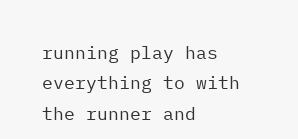running play has everything to with the runner and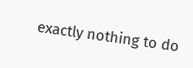exactly nothing to do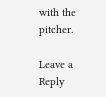with the pitcher.

Leave a Reply